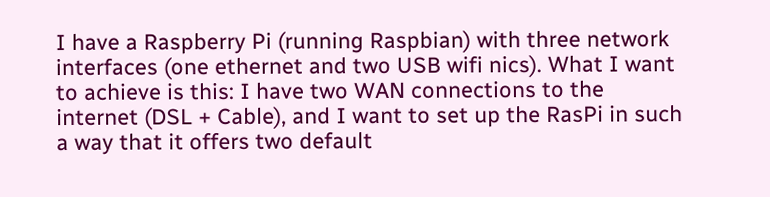I have a Raspberry Pi (running Raspbian) with three network interfaces (one ethernet and two USB wifi nics). What I want to achieve is this: I have two WAN connections to the internet (DSL + Cable), and I want to set up the RasPi in such a way that it offers two default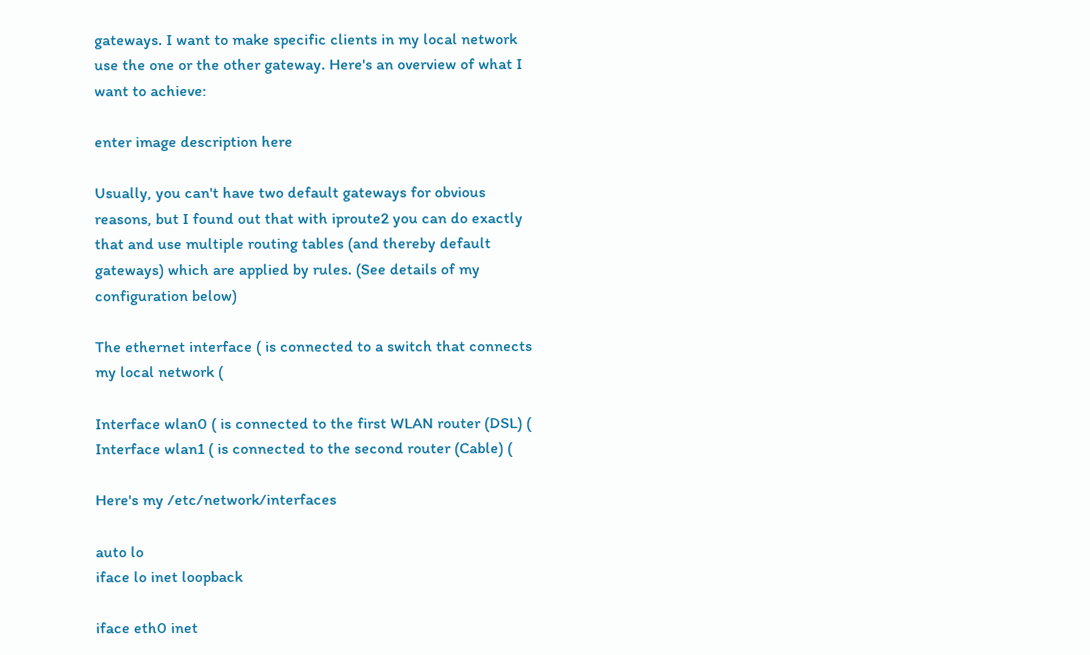gateways. I want to make specific clients in my local network use the one or the other gateway. Here's an overview of what I want to achieve:

enter image description here

Usually, you can't have two default gateways for obvious reasons, but I found out that with iproute2 you can do exactly that and use multiple routing tables (and thereby default gateways) which are applied by rules. (See details of my configuration below)

The ethernet interface ( is connected to a switch that connects my local network (

Interface wlan0 ( is connected to the first WLAN router (DSL) ( Interface wlan1 ( is connected to the second router (Cable) (

Here's my /etc/network/interfaces

auto lo
iface lo inet loopback

iface eth0 inet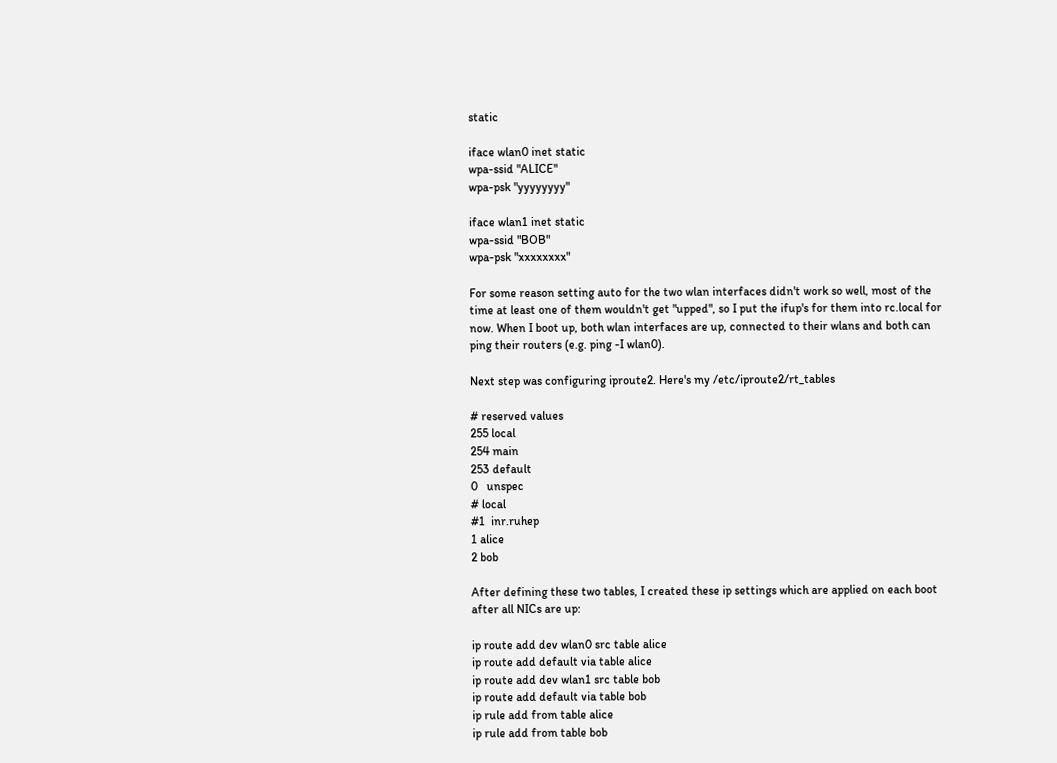static

iface wlan0 inet static
wpa-ssid "ALICE"
wpa-psk "yyyyyyyy"

iface wlan1 inet static
wpa-ssid "BOB"
wpa-psk "xxxxxxxx"

For some reason setting auto for the two wlan interfaces didn't work so well, most of the time at least one of them wouldn't get "upped", so I put the ifup's for them into rc.local for now. When I boot up, both wlan interfaces are up, connected to their wlans and both can ping their routers (e.g. ping -I wlan0).

Next step was configuring iproute2. Here's my /etc/iproute2/rt_tables

# reserved values
255 local
254 main
253 default
0   unspec
# local
#1  inr.ruhep
1 alice
2 bob

After defining these two tables, I created these ip settings which are applied on each boot after all NICs are up:

ip route add dev wlan0 src table alice
ip route add default via table alice
ip route add dev wlan1 src table bob
ip route add default via table bob
ip rule add from table alice
ip rule add from table bob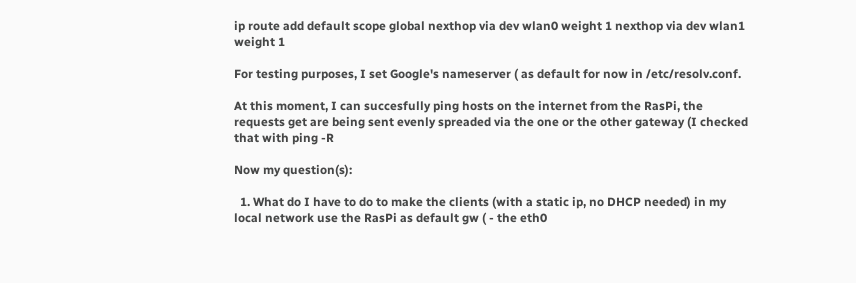ip route add default scope global nexthop via dev wlan0 weight 1 nexthop via dev wlan1 weight 1

For testing purposes, I set Google's nameserver ( as default for now in /etc/resolv.conf.

At this moment, I can succesfully ping hosts on the internet from the RasPi, the requests get are being sent evenly spreaded via the one or the other gateway (I checked that with ping -R

Now my question(s):

  1. What do I have to do to make the clients (with a static ip, no DHCP needed) in my local network use the RasPi as default gw ( - the eth0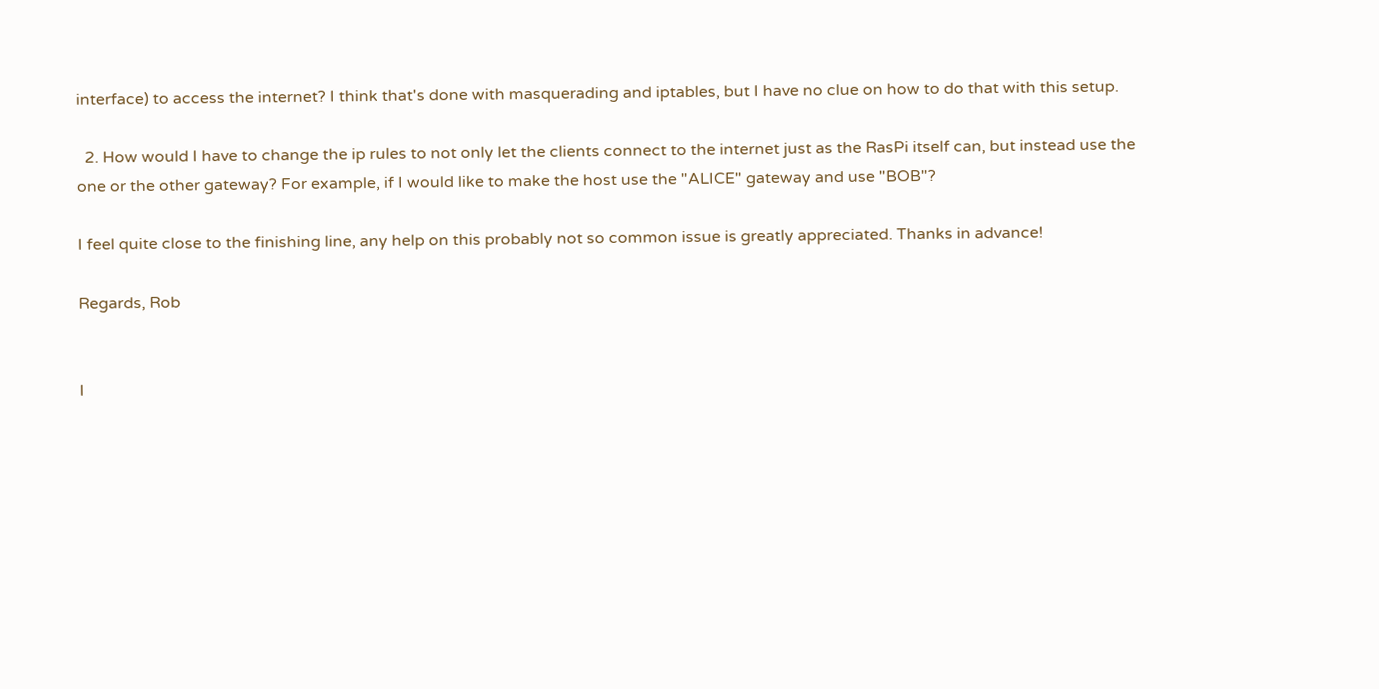interface) to access the internet? I think that's done with masquerading and iptables, but I have no clue on how to do that with this setup.

  2. How would I have to change the ip rules to not only let the clients connect to the internet just as the RasPi itself can, but instead use the one or the other gateway? For example, if I would like to make the host use the "ALICE" gateway and use "BOB"?

I feel quite close to the finishing line, any help on this probably not so common issue is greatly appreciated. Thanks in advance!

Regards, Rob


I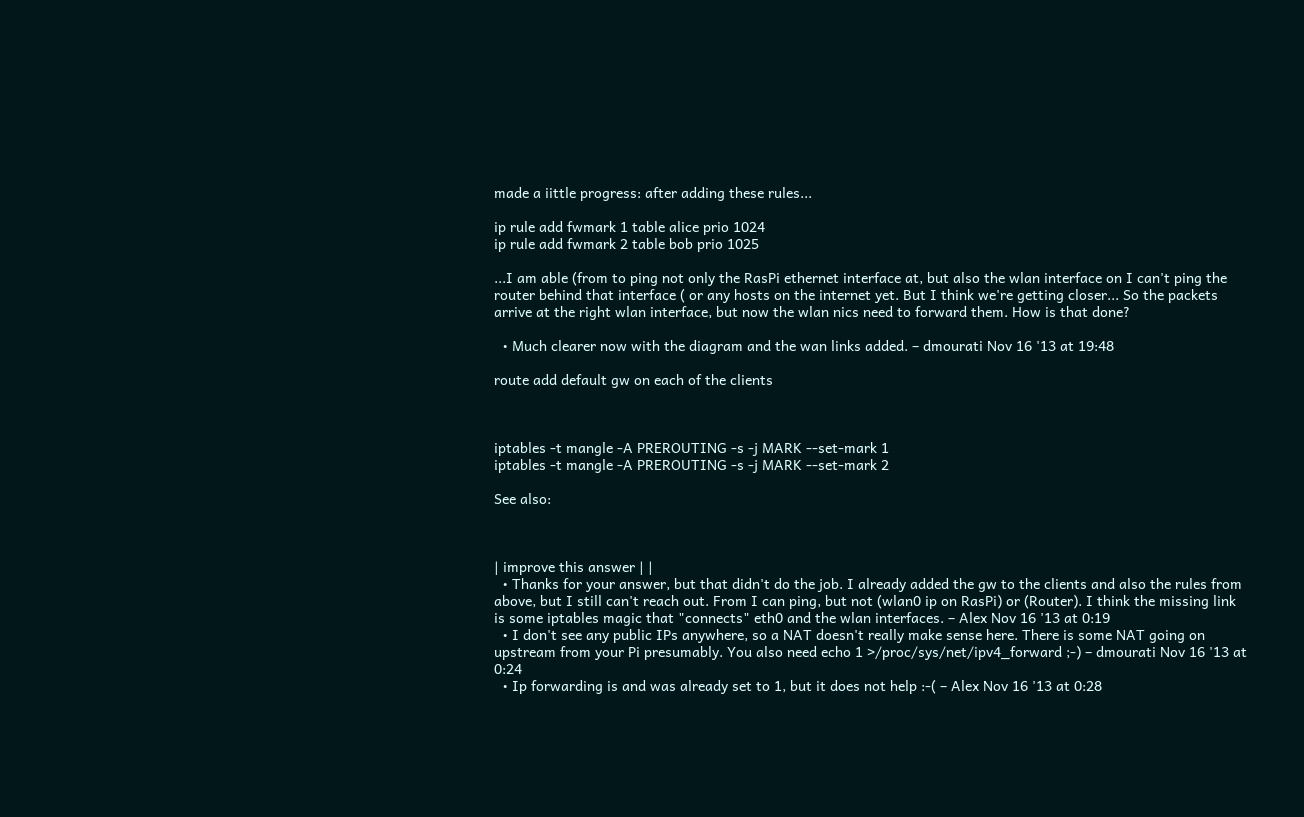made a iittle progress: after adding these rules...

ip rule add fwmark 1 table alice prio 1024
ip rule add fwmark 2 table bob prio 1025

...I am able (from to ping not only the RasPi ethernet interface at, but also the wlan interface on I can't ping the router behind that interface ( or any hosts on the internet yet. But I think we're getting closer... So the packets arrive at the right wlan interface, but now the wlan nics need to forward them. How is that done?

  • Much clearer now with the diagram and the wan links added. – dmourati Nov 16 '13 at 19:48

route add default gw on each of the clients



iptables -t mangle -A PREROUTING -s -j MARK --set-mark 1
iptables -t mangle -A PREROUTING -s -j MARK --set-mark 2

See also:



| improve this answer | |
  • Thanks for your answer, but that didn't do the job. I already added the gw to the clients and also the rules from above, but I still can't reach out. From I can ping, but not (wlan0 ip on RasPi) or (Router). I think the missing link is some iptables magic that "connects" eth0 and the wlan interfaces. – Alex Nov 16 '13 at 0:19
  • I don't see any public IPs anywhere, so a NAT doesn't really make sense here. There is some NAT going on upstream from your Pi presumably. You also need echo 1 >/proc/sys/net/ipv4_forward ;-) – dmourati Nov 16 '13 at 0:24
  • Ip forwarding is and was already set to 1, but it does not help :-( – Alex Nov 16 '13 at 0:28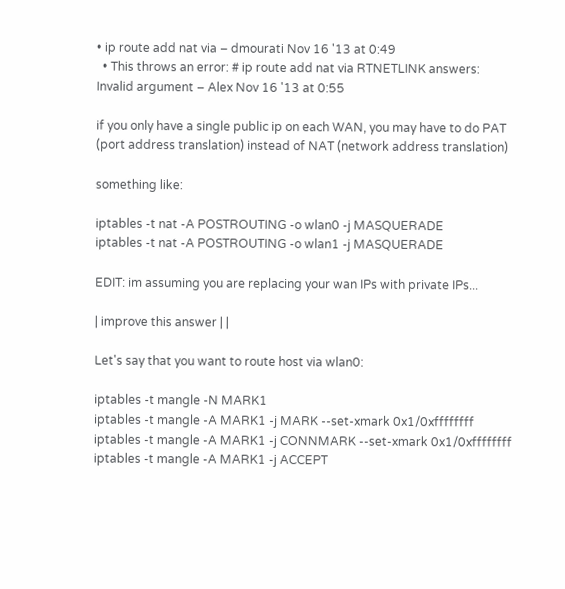• ip route add nat via – dmourati Nov 16 '13 at 0:49
  • This throws an error: # ip route add nat via RTNETLINK answers: Invalid argument – Alex Nov 16 '13 at 0:55

if you only have a single public ip on each WAN, you may have to do PAT (port address translation) instead of NAT (network address translation)

something like:

iptables -t nat -A POSTROUTING -o wlan0 -j MASQUERADE
iptables -t nat -A POSTROUTING -o wlan1 -j MASQUERADE

EDIT: im assuming you are replacing your wan IPs with private IPs...

| improve this answer | |

Let's say that you want to route host via wlan0:

iptables -t mangle -N MARK1
iptables -t mangle -A MARK1 -j MARK --set-xmark 0x1/0xffffffff
iptables -t mangle -A MARK1 -j CONNMARK --set-xmark 0x1/0xffffffff
iptables -t mangle -A MARK1 -j ACCEPT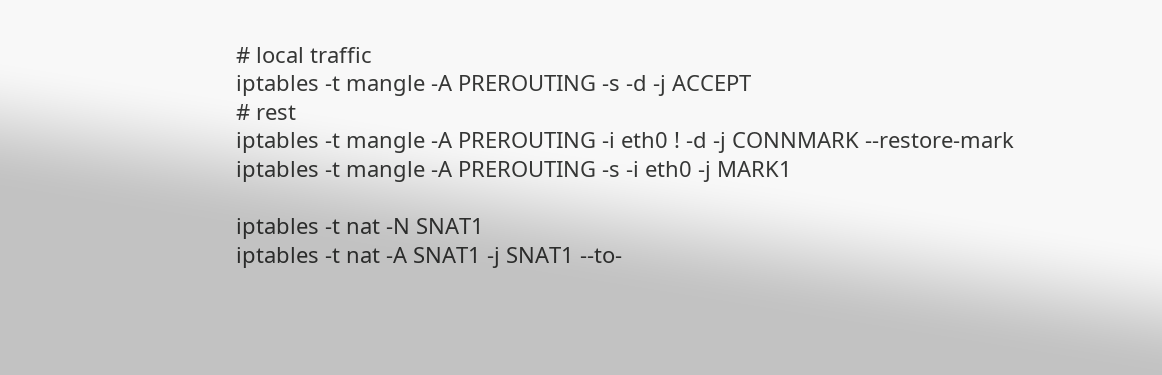# local traffic
iptables -t mangle -A PREROUTING -s -d -j ACCEPT
# rest
iptables -t mangle -A PREROUTING -i eth0 ! -d -j CONNMARK --restore-mark
iptables -t mangle -A PREROUTING -s -i eth0 -j MARK1

iptables -t nat -N SNAT1
iptables -t nat -A SNAT1 -j SNAT1 --to-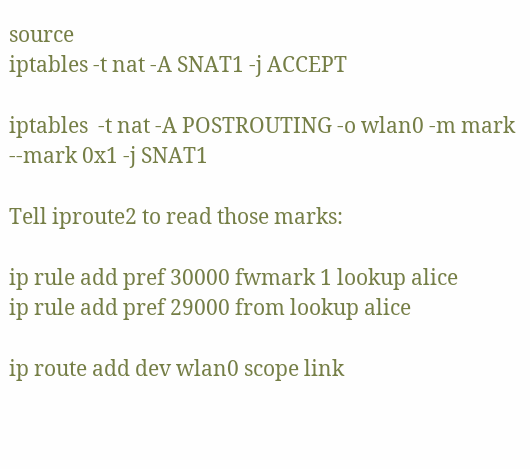source
iptables -t nat -A SNAT1 -j ACCEPT

iptables  -t nat -A POSTROUTING -o wlan0 -m mark --mark 0x1 -j SNAT1

Tell iproute2 to read those marks:

ip rule add pref 30000 fwmark 1 lookup alice
ip rule add pref 29000 from lookup alice

ip route add dev wlan0 scope link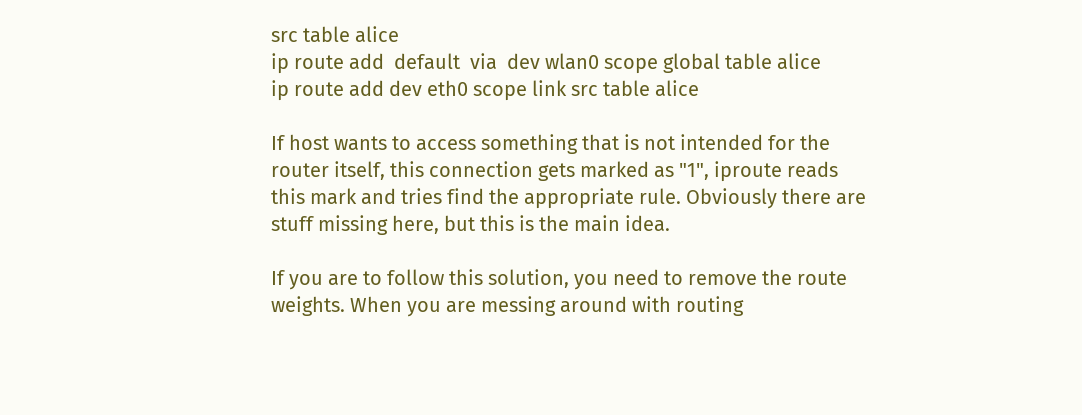src table alice
ip route add  default  via  dev wlan0 scope global table alice
ip route add dev eth0 scope link src table alice

If host wants to access something that is not intended for the router itself, this connection gets marked as "1", iproute reads this mark and tries find the appropriate rule. Obviously there are stuff missing here, but this is the main idea.

If you are to follow this solution, you need to remove the route weights. When you are messing around with routing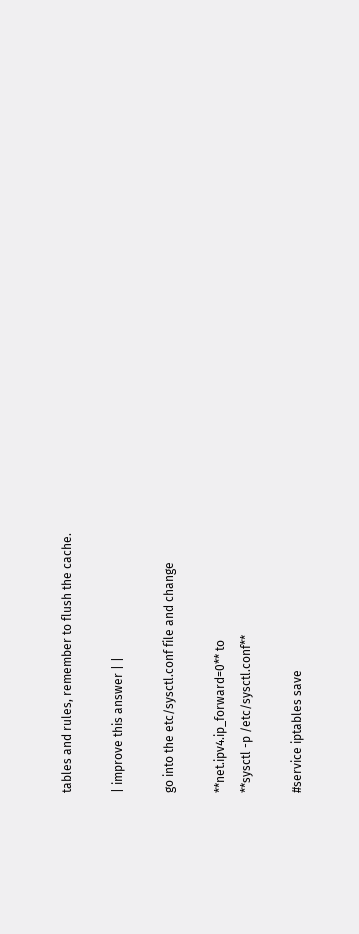tables and rules, remember to flush the cache.

| improve this answer | |

go into the etc/sysctl.conf file and change

**net.ipv4.ip_forward=0** to
**sysctl -p /etc/sysctl.conf**

#service iptables save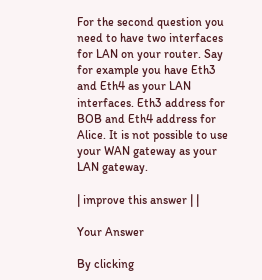For the second question you need to have two interfaces for LAN on your router. Say for example you have Eth3 and Eth4 as your LAN interfaces. Eth3 address for BOB and Eth4 address for Alice. It is not possible to use your WAN gateway as your LAN gateway.

| improve this answer | |

Your Answer

By clicking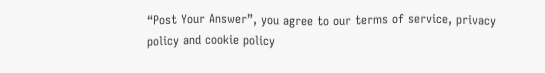“Post Your Answer”, you agree to our terms of service, privacy policy and cookie policy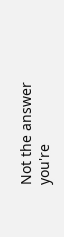Not the answer you're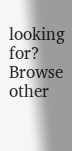looking for? Browse other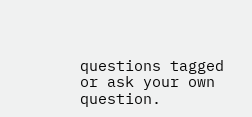questions tagged or ask your own question.